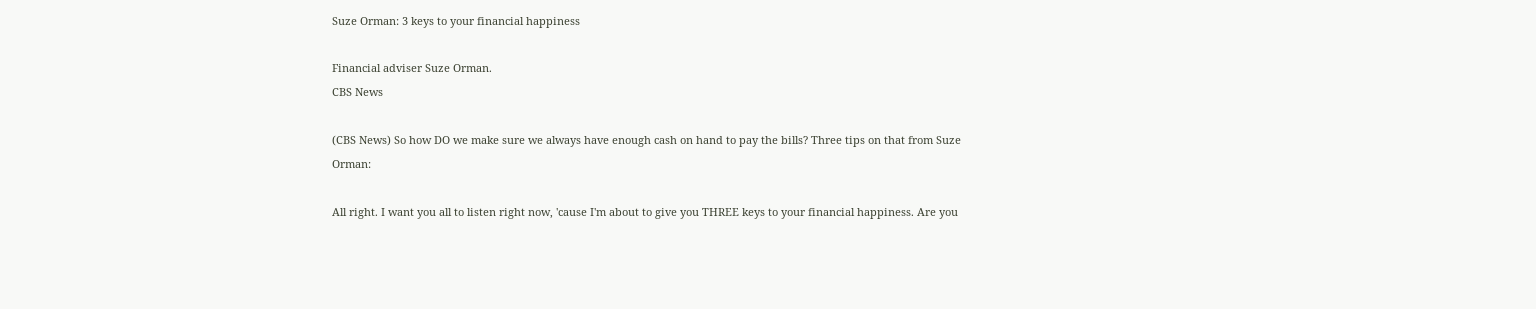Suze Orman: 3 keys to your financial happiness

Financial adviser Suze Orman.
CBS News

(CBS News) So how DO we make sure we always have enough cash on hand to pay the bills? Three tips on that from Suze Orman:

All right. I want you all to listen right now, 'cause I'm about to give you THREE keys to your financial happiness. Are you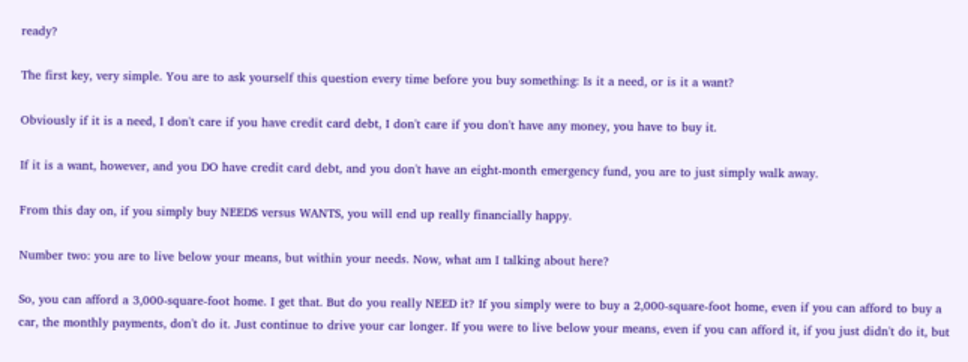ready?

The first key, very simple. You are to ask yourself this question every time before you buy something: Is it a need, or is it a want?

Obviously if it is a need, I don't care if you have credit card debt, I don't care if you don't have any money, you have to buy it.

If it is a want, however, and you DO have credit card debt, and you don't have an eight-month emergency fund, you are to just simply walk away.

From this day on, if you simply buy NEEDS versus WANTS, you will end up really financially happy.

Number two: you are to live below your means, but within your needs. Now, what am I talking about here?

So, you can afford a 3,000-square-foot home. I get that. But do you really NEED it? If you simply were to buy a 2,000-square-foot home, even if you can afford to buy a car, the monthly payments, don't do it. Just continue to drive your car longer. If you were to live below your means, even if you can afford it, if you just didn't do it, but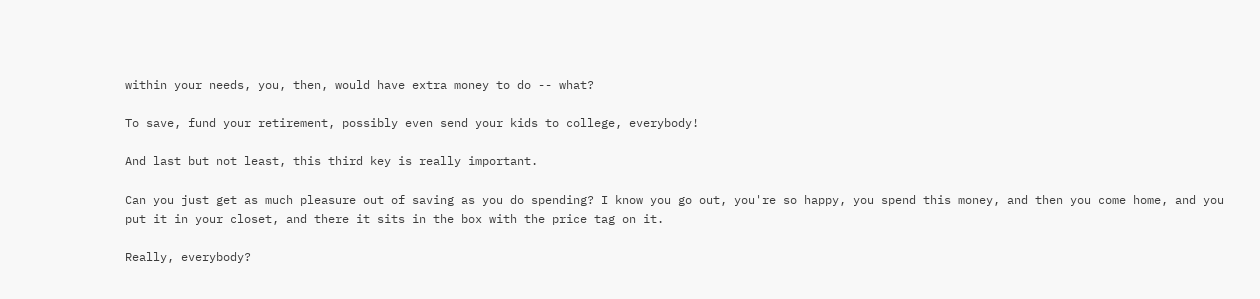within your needs, you, then, would have extra money to do -- what?

To save, fund your retirement, possibly even send your kids to college, everybody!

And last but not least, this third key is really important.

Can you just get as much pleasure out of saving as you do spending? I know you go out, you're so happy, you spend this money, and then you come home, and you put it in your closet, and there it sits in the box with the price tag on it.

Really, everybody?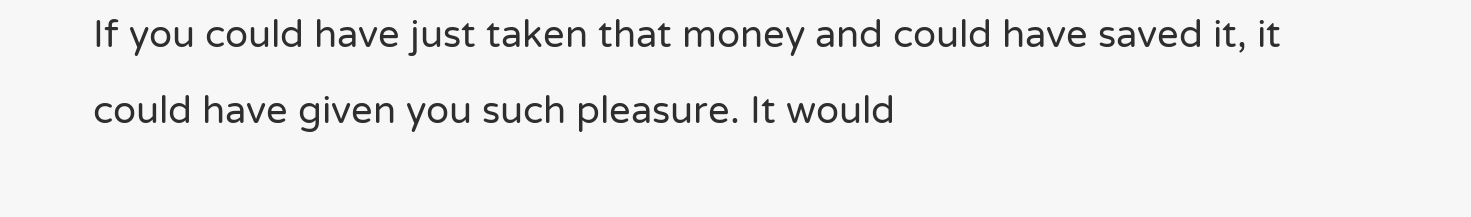If you could have just taken that money and could have saved it, it could have given you such pleasure. It would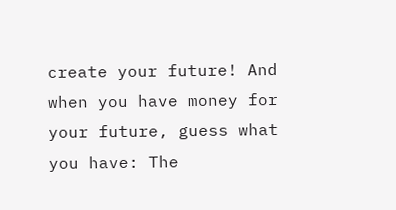create your future! And when you have money for your future, guess what you have: The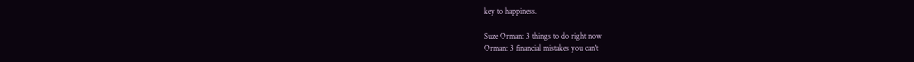key to happiness.

Suze Orman: 3 things to do right now
Orman: 3 financial mistakes you can't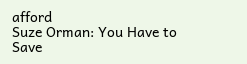afford
Suze Orman: You Have to Save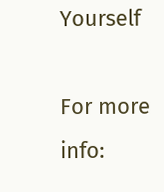Yourself

For more info: